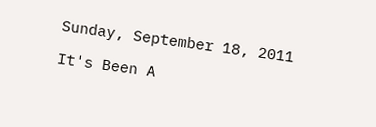Sunday, September 18, 2011

It's Been A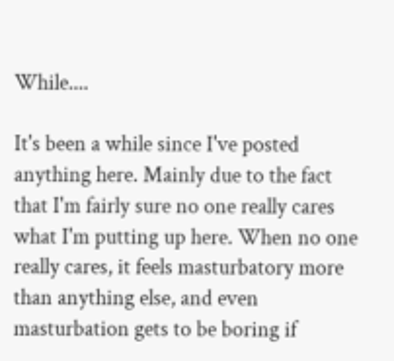While....

It's been a while since I've posted anything here. Mainly due to the fact that I'm fairly sure no one really cares what I'm putting up here. When no one really cares, it feels masturbatory more than anything else, and even masturbation gets to be boring if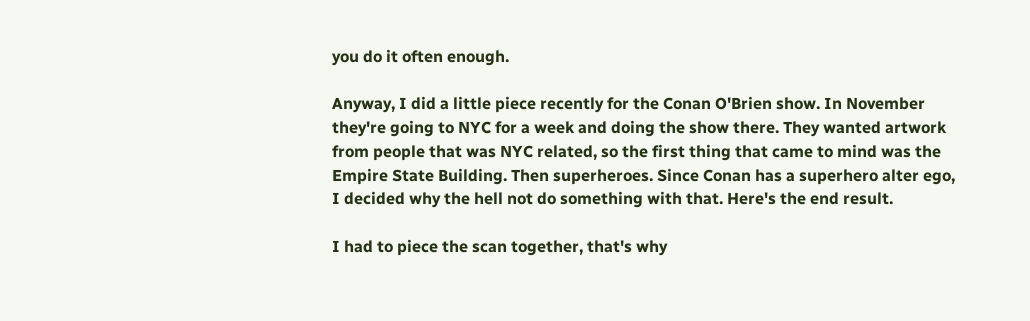you do it often enough.

Anyway, I did a little piece recently for the Conan O'Brien show. In November they're going to NYC for a week and doing the show there. They wanted artwork from people that was NYC related, so the first thing that came to mind was the Empire State Building. Then superheroes. Since Conan has a superhero alter ego, I decided why the hell not do something with that. Here's the end result.

I had to piece the scan together, that's why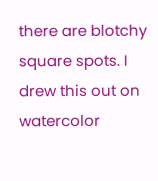there are blotchy square spots. I drew this out on watercolor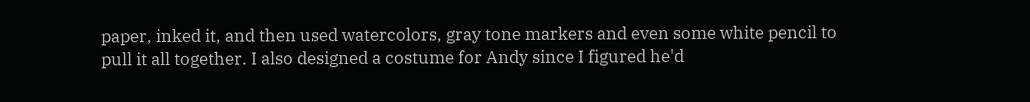paper, inked it, and then used watercolors, gray tone markers and even some white pencil to pull it all together. I also designed a costume for Andy since I figured he'd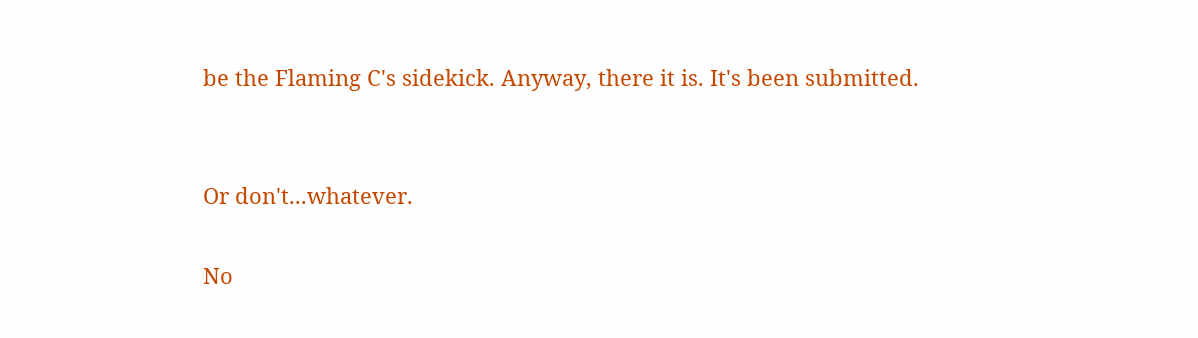be the Flaming C's sidekick. Anyway, there it is. It's been submitted.


Or don't...whatever.

No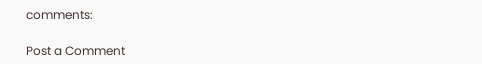comments:

Post a Comment